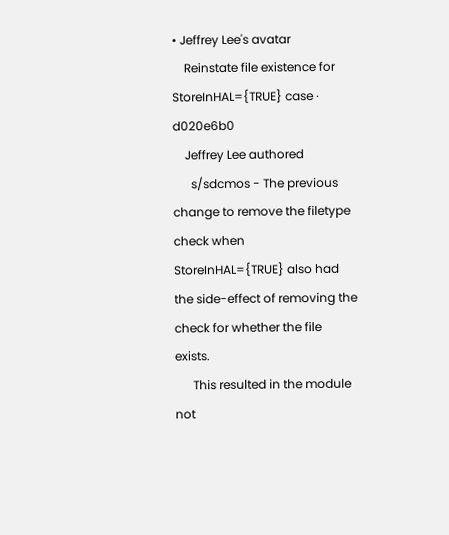• Jeffrey Lee's avatar
    Reinstate file existence for StoreInHAL={TRUE} case · d020e6b0
    Jeffrey Lee authored
      s/sdcmos - The previous change to remove the filetype check when StoreInHAL={TRUE} also had the side-effect of removing the check for whether the file exists.
      This resulted in the module not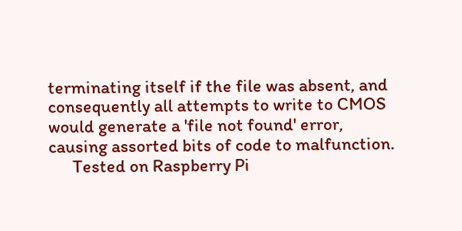terminating itself if the file was absent, and consequently all attempts to write to CMOS would generate a 'file not found' error, causing assorted bits of code to malfunction.
      Tested on Raspberry Pi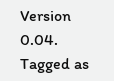Version 0.04. Tagged as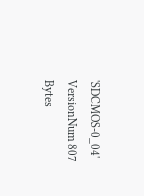'SDCMOS-0_04'
VersionNum 807 Bytes